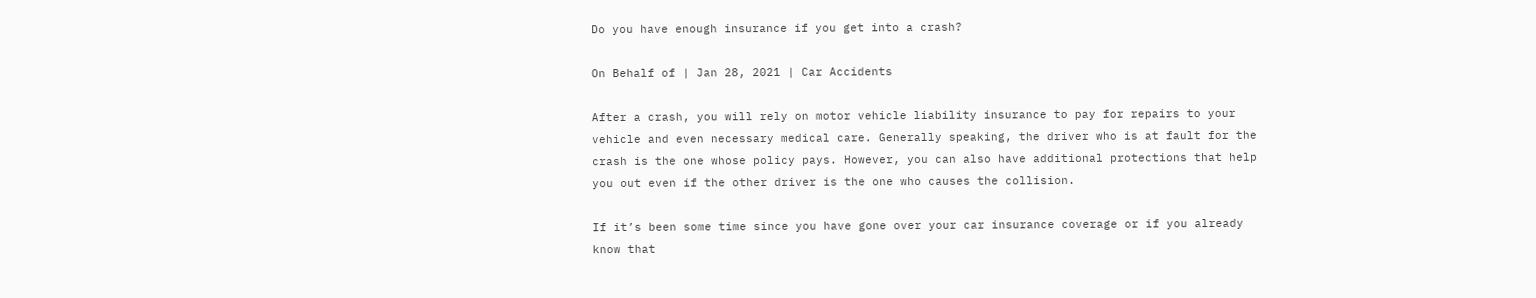Do you have enough insurance if you get into a crash?

On Behalf of | Jan 28, 2021 | Car Accidents

After a crash, you will rely on motor vehicle liability insurance to pay for repairs to your vehicle and even necessary medical care. Generally speaking, the driver who is at fault for the crash is the one whose policy pays. However, you can also have additional protections that help you out even if the other driver is the one who causes the collision.

If it’s been some time since you have gone over your car insurance coverage or if you already know that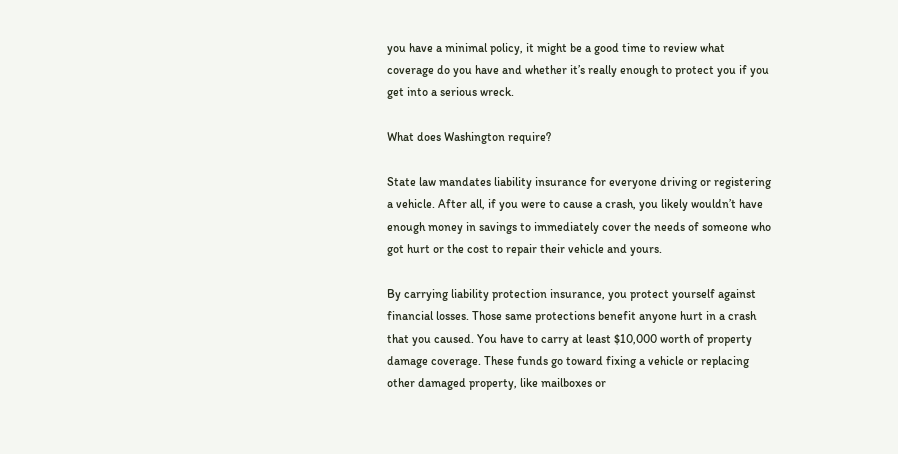you have a minimal policy, it might be a good time to review what coverage do you have and whether it’s really enough to protect you if you get into a serious wreck.

What does Washington require?

State law mandates liability insurance for everyone driving or registering a vehicle. After all, if you were to cause a crash, you likely wouldn’t have enough money in savings to immediately cover the needs of someone who got hurt or the cost to repair their vehicle and yours.

By carrying liability protection insurance, you protect yourself against financial losses. Those same protections benefit anyone hurt in a crash that you caused. You have to carry at least $10,000 worth of property damage coverage. These funds go toward fixing a vehicle or replacing other damaged property, like mailboxes or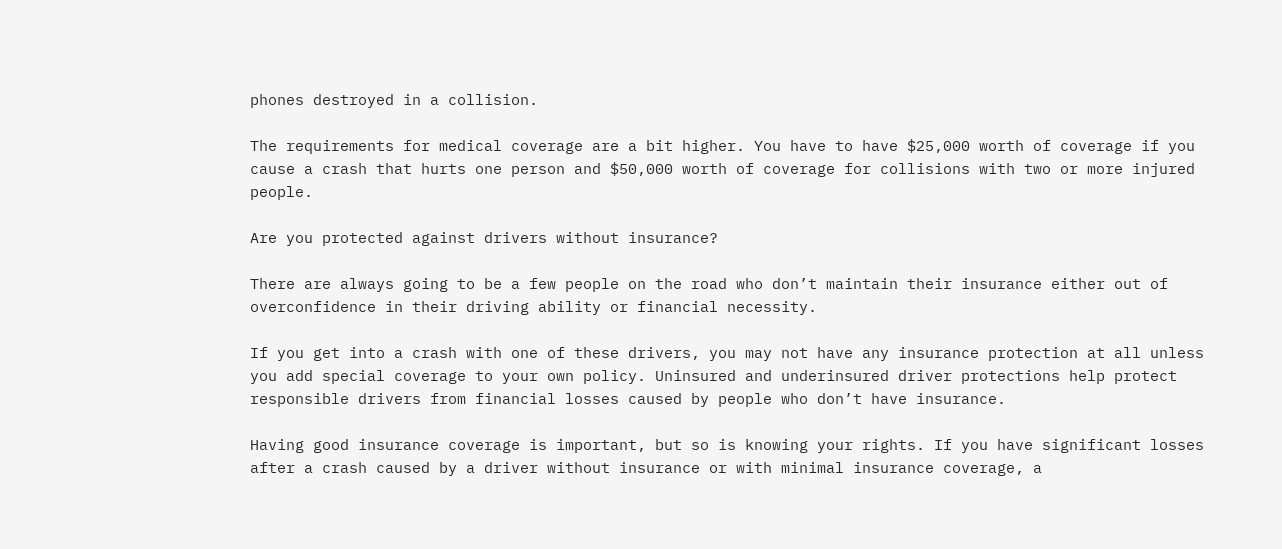phones destroyed in a collision.

The requirements for medical coverage are a bit higher. You have to have $25,000 worth of coverage if you cause a crash that hurts one person and $50,000 worth of coverage for collisions with two or more injured people.

Are you protected against drivers without insurance?

There are always going to be a few people on the road who don’t maintain their insurance either out of overconfidence in their driving ability or financial necessity.

If you get into a crash with one of these drivers, you may not have any insurance protection at all unless you add special coverage to your own policy. Uninsured and underinsured driver protections help protect responsible drivers from financial losses caused by people who don’t have insurance.

Having good insurance coverage is important, but so is knowing your rights. If you have significant losses after a crash caused by a driver without insurance or with minimal insurance coverage, a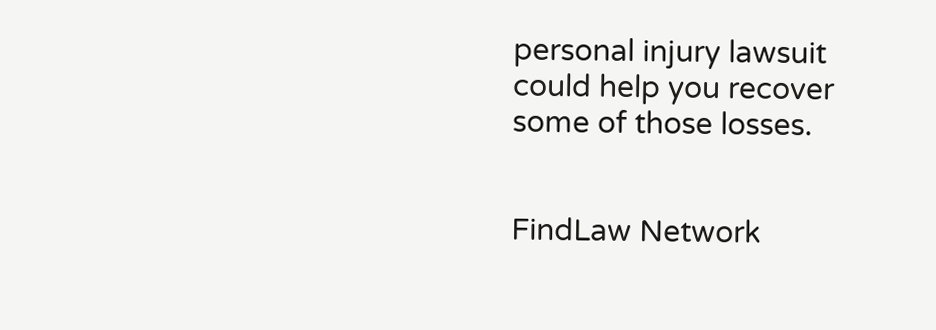personal injury lawsuit could help you recover some of those losses.


FindLaw Network